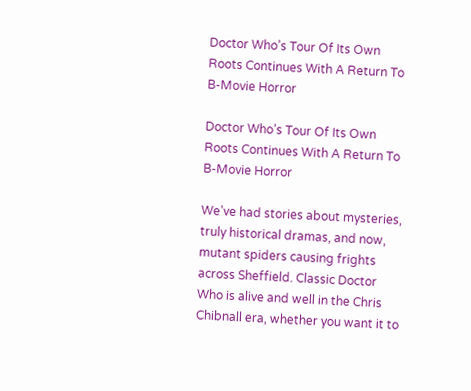Doctor Who’s Tour Of Its Own Roots Continues With A Return To B-Movie Horror

Doctor Who’s Tour Of Its Own Roots Continues With A Return To B-Movie Horror

We’ve had stories about mysteries, truly historical dramas, and now, mutant spiders causing frights across Sheffield. Classic Doctor Who is alive and well in the Chris Chibnall era, whether you want it to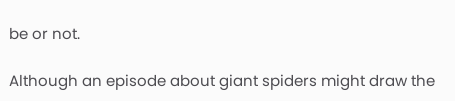be or not.

Although an episode about giant spiders might draw the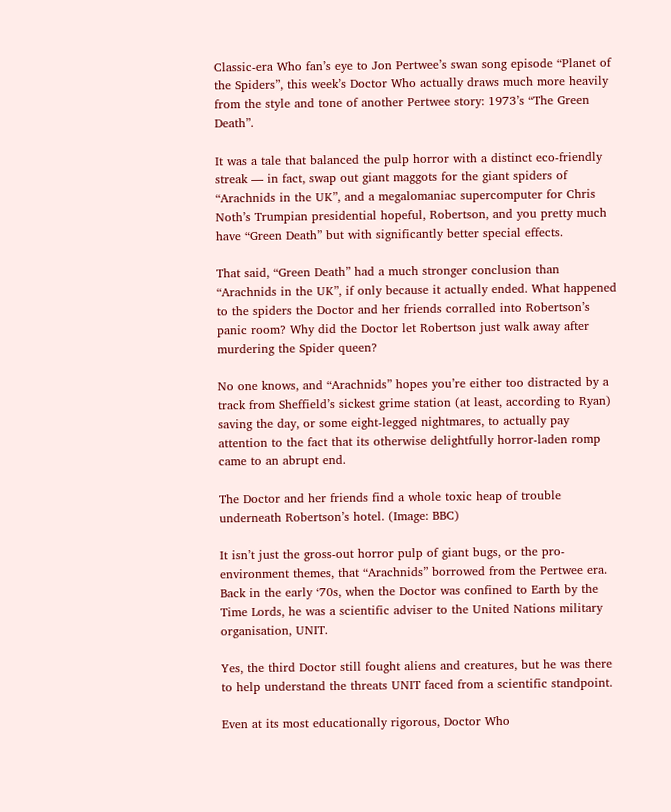Classic-era Who fan’s eye to Jon Pertwee’s swan song episode “Planet of the Spiders”, this week’s Doctor Who actually draws much more heavily from the style and tone of another Pertwee story: 1973’s “The Green Death”.

It was a tale that balanced the pulp horror with a distinct eco-friendly streak — in fact, swap out giant maggots for the giant spiders of “Arachnids in the UK”, and a megalomaniac supercomputer for Chris Noth’s Trumpian presidential hopeful, Robertson, and you pretty much have “Green Death” but with significantly better special effects.

That said, “Green Death” had a much stronger conclusion than “Arachnids in the UK”, if only because it actually ended. What happened to the spiders the Doctor and her friends corralled into Robertson’s panic room? Why did the Doctor let Robertson just walk away after murdering the Spider queen?

No one knows, and “Arachnids” hopes you’re either too distracted by a track from Sheffield’s sickest grime station (at least, according to Ryan) saving the day, or some eight-legged nightmares, to actually pay attention to the fact that its otherwise delightfully horror-laden romp came to an abrupt end.

The Doctor and her friends find a whole toxic heap of trouble underneath Robertson’s hotel. (Image: BBC)

It isn’t just the gross-out horror pulp of giant bugs, or the pro-environment themes, that “Arachnids” borrowed from the Pertwee era. Back in the early ‘70s, when the Doctor was confined to Earth by the Time Lords, he was a scientific adviser to the United Nations military organisation, UNIT.

Yes, the third Doctor still fought aliens and creatures, but he was there to help understand the threats UNIT faced from a scientific standpoint.

Even at its most educationally rigorous, Doctor Who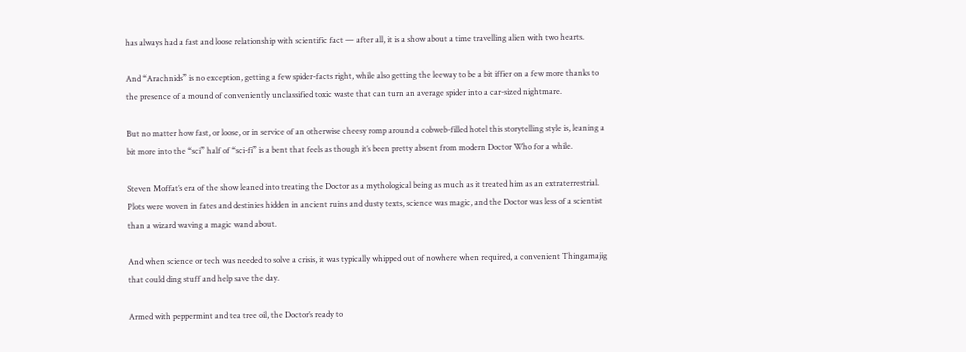has always had a fast and loose relationship with scientific fact — after all, it is a show about a time travelling alien with two hearts.

And “Arachnids” is no exception, getting a few spider-facts right, while also getting the leeway to be a bit iffier on a few more thanks to the presence of a mound of conveniently unclassified toxic waste that can turn an average spider into a car-sized nightmare.

But no matter how fast, or loose, or in service of an otherwise cheesy romp around a cobweb-filled hotel this storytelling style is, leaning a bit more into the “sci” half of “sci-fi” is a bent that feels as though it’s been pretty absent from modern Doctor Who for a while.

Steven Moffat’s era of the show leaned into treating the Doctor as a mythological being as much as it treated him as an extraterrestrial. Plots were woven in fates and destinies hidden in ancient ruins and dusty texts, science was magic, and the Doctor was less of a scientist than a wizard waving a magic wand about.

And when science or tech was needed to solve a crisis, it was typically whipped out of nowhere when required, a convenient Thingamajig that could ding stuff and help save the day.

Armed with peppermint and tea tree oil, the Doctor’s ready to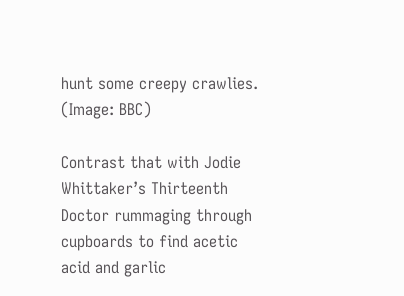hunt some creepy crawlies. (Image: BBC)

Contrast that with Jodie Whittaker’s Thirteenth Doctor rummaging through cupboards to find acetic acid and garlic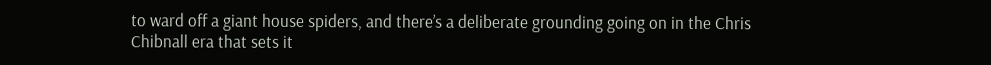to ward off a giant house spiders, and there’s a deliberate grounding going on in the Chris Chibnall era that sets it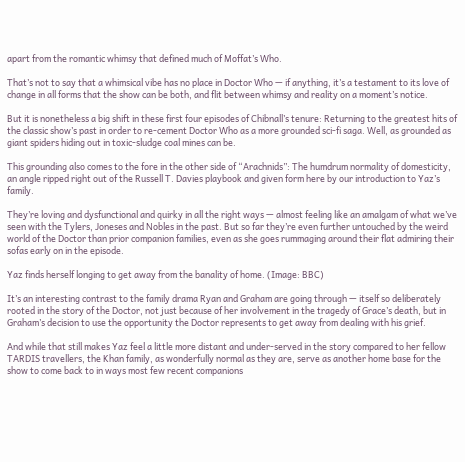apart from the romantic whimsy that defined much of Moffat’s Who.

That’s not to say that a whimsical vibe has no place in Doctor Who — if anything, it’s a testament to its love of change in all forms that the show can be both, and flit between whimsy and reality on a moment’s notice.

But it is nonetheless a big shift in these first four episodes of Chibnall’s tenure: Returning to the greatest hits of the classic show’s past in order to re-cement Doctor Who as a more grounded sci-fi saga. Well, as grounded as giant spiders hiding out in toxic-sludge coal mines can be.

This grounding also comes to the fore in the other side of “Arachnids”: The humdrum normality of domesticity, an angle ripped right out of the Russell T. Davies playbook and given form here by our introduction to Yaz’s family.

They’re loving and dysfunctional and quirky in all the right ways — almost feeling like an amalgam of what we’ve seen with the Tylers, Joneses and Nobles in the past. But so far they’re even further untouched by the weird world of the Doctor than prior companion families, even as she goes rummaging around their flat admiring their sofas early on in the episode.

Yaz finds herself longing to get away from the banality of home. (Image: BBC)

It’s an interesting contrast to the family drama Ryan and Graham are going through — itself so deliberately rooted in the story of the Doctor, not just because of her involvement in the tragedy of Grace’s death, but in Graham’s decision to use the opportunity the Doctor represents to get away from dealing with his grief.

And while that still makes Yaz feel a little more distant and under-served in the story compared to her fellow TARDIS travellers, the Khan family, as wonderfully normal as they are, serve as another home base for the show to come back to in ways most few recent companions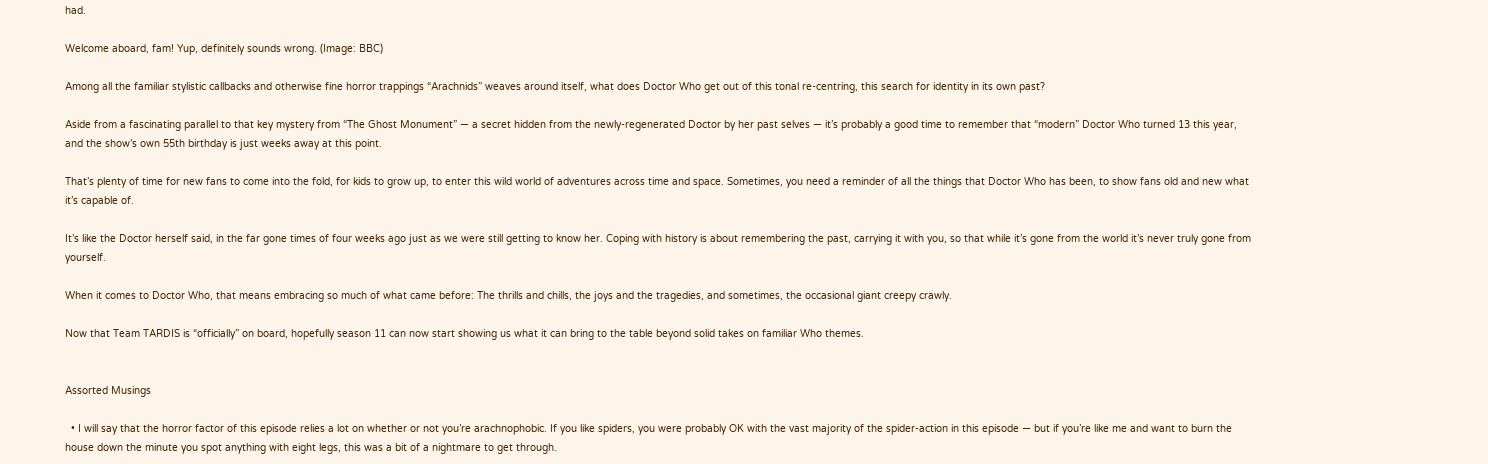had.

Welcome aboard, fam! Yup, definitely sounds wrong. (Image: BBC)

Among all the familiar stylistic callbacks and otherwise fine horror trappings “Arachnids” weaves around itself, what does Doctor Who get out of this tonal re-centring, this search for identity in its own past?

Aside from a fascinating parallel to that key mystery from “The Ghost Monument” — a secret hidden from the newly-regenerated Doctor by her past selves — it’s probably a good time to remember that “modern” Doctor Who turned 13 this year, and the show’s own 55th birthday is just weeks away at this point.

That’s plenty of time for new fans to come into the fold, for kids to grow up, to enter this wild world of adventures across time and space. Sometimes, you need a reminder of all the things that Doctor Who has been, to show fans old and new what it’s capable of.

It’s like the Doctor herself said, in the far gone times of four weeks ago just as we were still getting to know her. Coping with history is about remembering the past, carrying it with you, so that while it’s gone from the world it’s never truly gone from yourself.

When it comes to Doctor Who, that means embracing so much of what came before: The thrills and chills, the joys and the tragedies, and sometimes, the occasional giant creepy crawly.

Now that Team TARDIS is “officially” on board, hopefully season 11 can now start showing us what it can bring to the table beyond solid takes on familiar Who themes.


Assorted Musings

  • I will say that the horror factor of this episode relies a lot on whether or not you’re arachnophobic. If you like spiders, you were probably OK with the vast majority of the spider-action in this episode — but if you’re like me and want to burn the house down the minute you spot anything with eight legs, this was a bit of a nightmare to get through.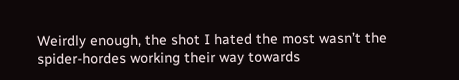Weirdly enough, the shot I hated the most wasn’t the spider-hordes working their way towards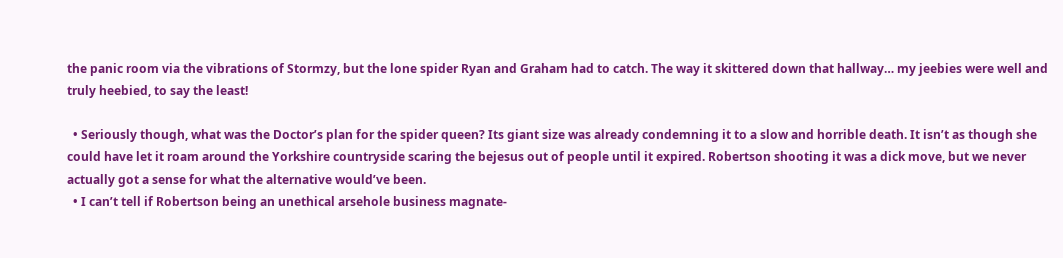the panic room via the vibrations of Stormzy, but the lone spider Ryan and Graham had to catch. The way it skittered down that hallway… my jeebies were well and truly heebied, to say the least!

  • Seriously though, what was the Doctor’s plan for the spider queen? Its giant size was already condemning it to a slow and horrible death. It isn’t as though she could have let it roam around the Yorkshire countryside scaring the bejesus out of people until it expired. Robertson shooting it was a dick move, but we never actually got a sense for what the alternative would’ve been.
  • I can’t tell if Robertson being an unethical arsehole business magnate-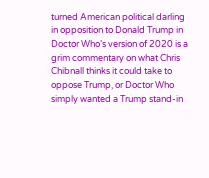turned American political darling in opposition to Donald Trump in Doctor Who’s version of 2020 is a grim commentary on what Chris Chibnall thinks it could take to oppose Trump, or Doctor Who simply wanted a Trump stand-in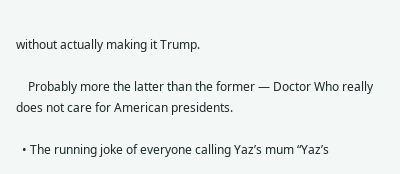without actually making it Trump.

    Probably more the latter than the former — Doctor Who really does not care for American presidents.

  • The running joke of everyone calling Yaz’s mum “Yaz’s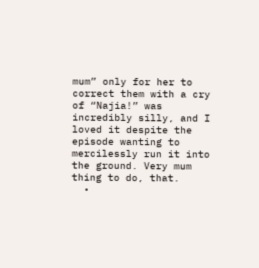mum” only for her to correct them with a cry of “Najia!” was incredibly silly, and I loved it despite the episode wanting to mercilessly run it into the ground. Very mum thing to do, that.
  •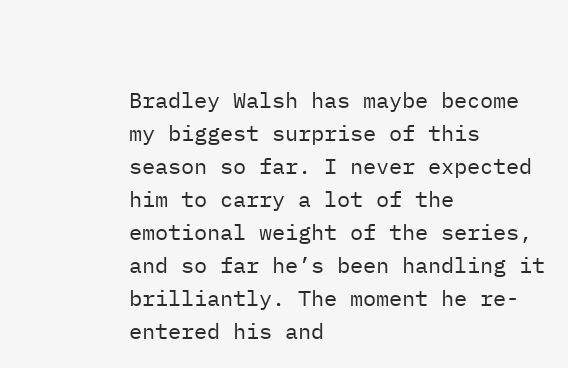Bradley Walsh has maybe become my biggest surprise of this season so far. I never expected him to carry a lot of the emotional weight of the series, and so far he’s been handling it brilliantly. The moment he re-entered his and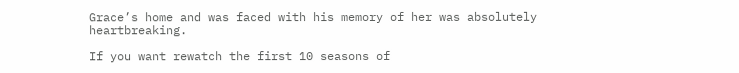Grace’s home and was faced with his memory of her was absolutely heartbreaking.

If you want rewatch the first 10 seasons of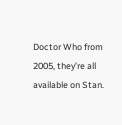Doctor Who from 2005, they’re all available on Stan.